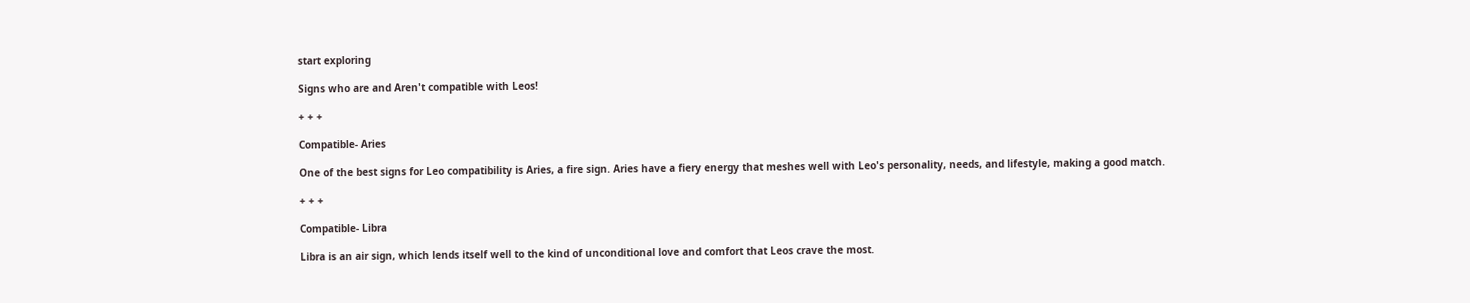start exploring

Signs who are and Aren't compatible with Leos!

+ + +

Compatible- Aries

One of the best signs for Leo compatibility is Aries, a fire sign. Aries have a fiery energy that meshes well with Leo's personality, needs, and lifestyle, making a good match.

+ + +

Compatible- Libra

Libra is an air sign, which lends itself well to the kind of unconditional love and comfort that Leos crave the most.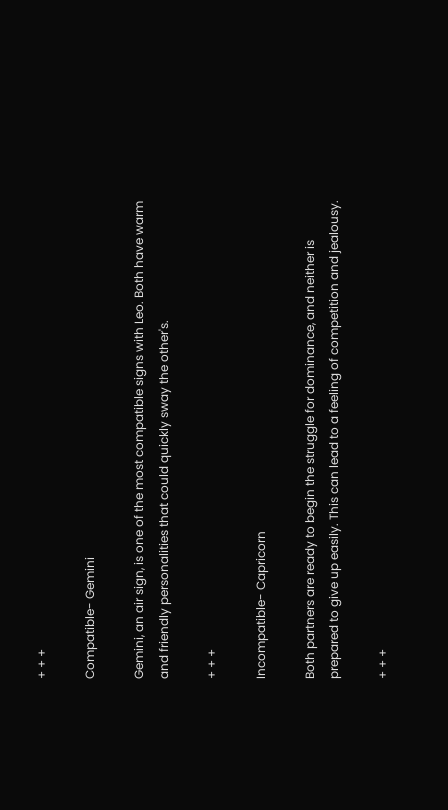+ + +

Compatible- Gemini

Gemini, an air sign, is one of the most compatible signs with Leo. Both have warm and friendly personalities that could quickly sway the other's.

+ + +

Incompatible- Capricorn

Both partners are ready to begin the struggle for dominance, and neither is prepared to give up easily. This can lead to a feeling of competition and jealousy.

+ + +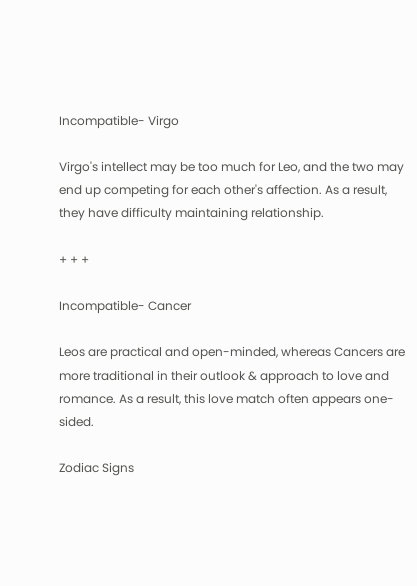Incompatible- Virgo

Virgo's intellect may be too much for Leo, and the two may end up competing for each other's affection. As a result, they have difficulty maintaining relationship.

+ + +

Incompatible- Cancer

Leos are practical and open-minded, whereas Cancers are more traditional in their outlook & approach to love and romance. As a result, this love match often appears one-sided.

Zodiac Signs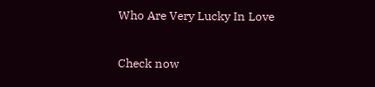Who Are Very Lucky In Love

Check now